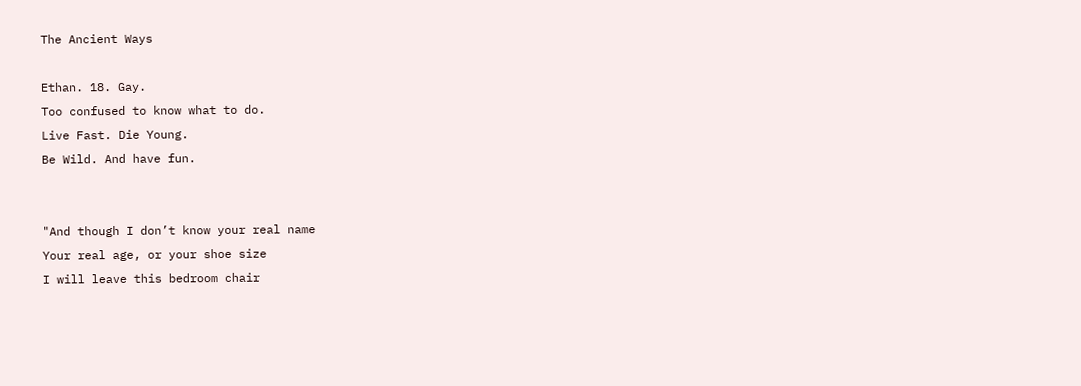The Ancient Ways

Ethan. 18. Gay.
Too confused to know what to do.
Live Fast. Die Young.
Be Wild. And have fun.


"And though I don’t know your real name
Your real age, or your shoe size
I will leave this bedroom chair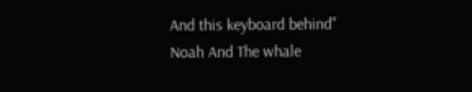And this keyboard behind"
Noah And The whale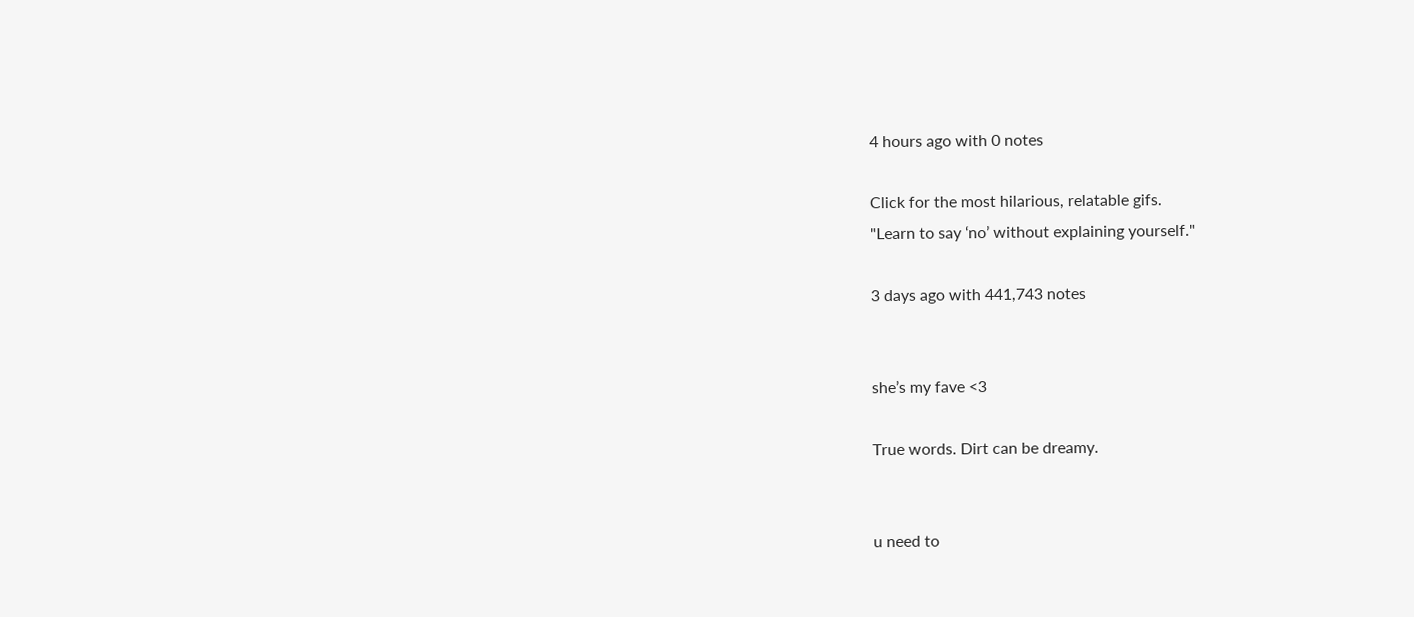4 hours ago with 0 notes

Click for the most hilarious, relatable gifs.
"Learn to say ‘no’ without explaining yourself."

3 days ago with 441,743 notes


she’s my fave <3

True words. Dirt can be dreamy.


u need to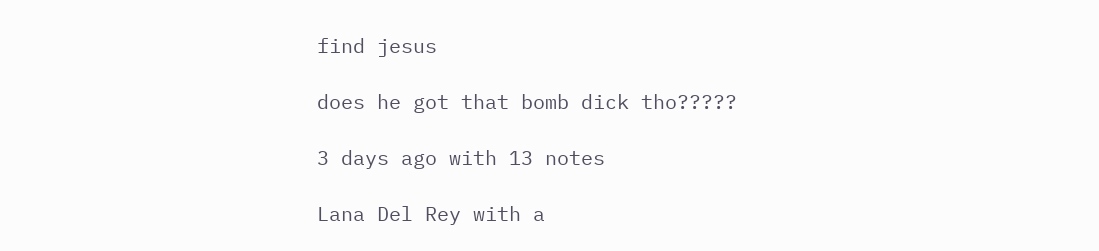find jesus

does he got that bomb dick tho?????

3 days ago with 13 notes

Lana Del Rey with a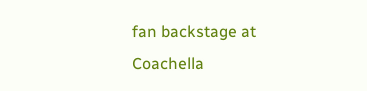fan backstage at Coachella